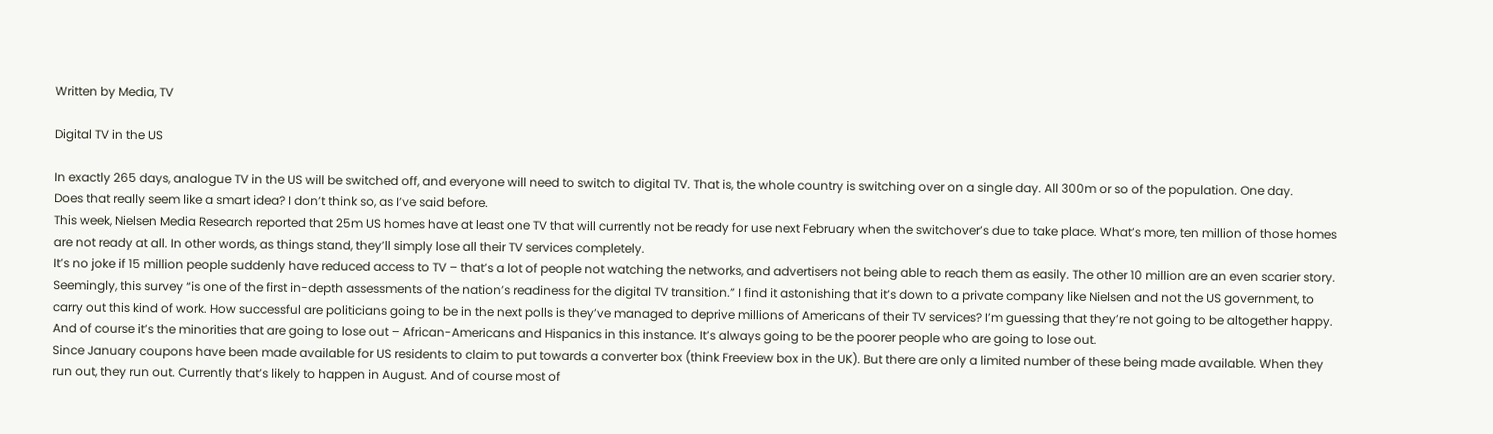Written by Media, TV

Digital TV in the US

In exactly 265 days, analogue TV in the US will be switched off, and everyone will need to switch to digital TV. That is, the whole country is switching over on a single day. All 300m or so of the population. One day.
Does that really seem like a smart idea? I don’t think so, as I’ve said before.
This week, Nielsen Media Research reported that 25m US homes have at least one TV that will currently not be ready for use next February when the switchover’s due to take place. What’s more, ten million of those homes are not ready at all. In other words, as things stand, they’ll simply lose all their TV services completely.
It’s no joke if 15 million people suddenly have reduced access to TV – that’s a lot of people not watching the networks, and advertisers not being able to reach them as easily. The other 10 million are an even scarier story.
Seemingly, this survey “is one of the first in-depth assessments of the nation’s readiness for the digital TV transition.” I find it astonishing that it’s down to a private company like Nielsen and not the US government, to carry out this kind of work. How successful are politicians going to be in the next polls is they’ve managed to deprive millions of Americans of their TV services? I’m guessing that they’re not going to be altogether happy.
And of course it’s the minorities that are going to lose out – African-Americans and Hispanics in this instance. It’s always going to be the poorer people who are going to lose out.
Since January coupons have been made available for US residents to claim to put towards a converter box (think Freeview box in the UK). But there are only a limited number of these being made available. When they run out, they run out. Currently that’s likely to happen in August. And of course most of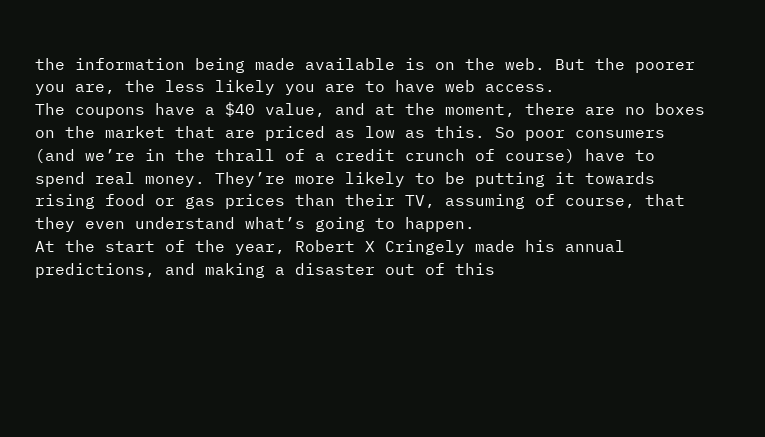the information being made available is on the web. But the poorer you are, the less likely you are to have web access.
The coupons have a $40 value, and at the moment, there are no boxes on the market that are priced as low as this. So poor consumers (and we’re in the thrall of a credit crunch of course) have to spend real money. They’re more likely to be putting it towards rising food or gas prices than their TV, assuming of course, that they even understand what’s going to happen.
At the start of the year, Robert X Cringely made his annual predictions, and making a disaster out of this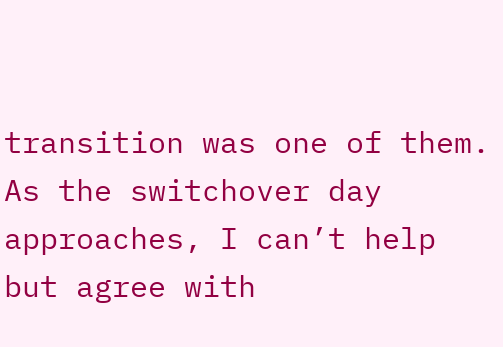transition was one of them. As the switchover day approaches, I can’t help but agree with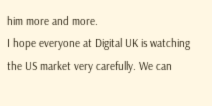him more and more.
I hope everyone at Digital UK is watching the US market very carefully. We can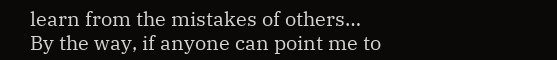learn from the mistakes of others…
By the way, if anyone can point me to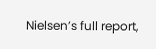Nielsen’s full report,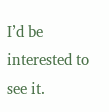I’d be interested to see it.